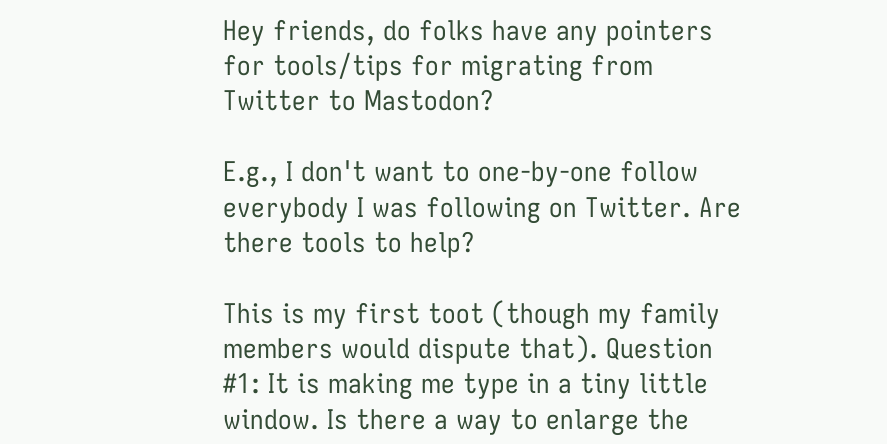Hey friends, do folks have any pointers for tools/tips for migrating from Twitter to Mastodon?

E.g., I don't want to one-by-one follow everybody I was following on Twitter. Are there tools to help?

This is my first toot (though my family members would dispute that). Question #1: It is making me type in a tiny little window. Is there a way to enlarge the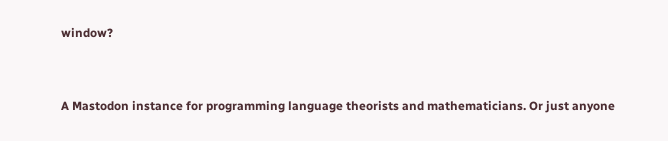window?


A Mastodon instance for programming language theorists and mathematicians. Or just anyone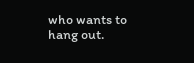who wants to hang out.